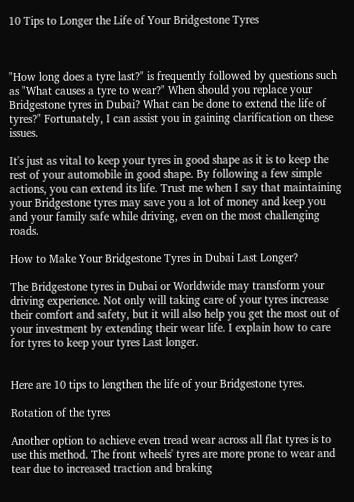10 Tips to Longer the Life of Your Bridgestone Tyres



"How long does a tyre last?" is frequently followed by questions such as "What causes a tyre to wear?" When should you replace your Bridgestone tyres in Dubai? What can be done to extend the life of tyres?" Fortunately, I can assist you in gaining clarification on these issues.

It's just as vital to keep your tyres in good shape as it is to keep the rest of your automobile in good shape. By following a few simple actions, you can extend its life. Trust me when I say that maintaining your Bridgestone tyres may save you a lot of money and keep you and your family safe while driving, even on the most challenging roads.

How to Make Your Bridgestone Tyres in Dubai Last Longer?

The Bridgestone tyres in Dubai or Worldwide may transform your driving experience. Not only will taking care of your tyres increase their comfort and safety, but it will also help you get the most out of your investment by extending their wear life. I explain how to care for tyres to keep your tyres Last longer.


Here are 10 tips to lengthen the life of your Bridgestone tyres.

Rotation of the tyres

Another option to achieve even tread wear across all flat tyres is to use this method. The front wheels' tyres are more prone to wear and tear due to increased traction and braking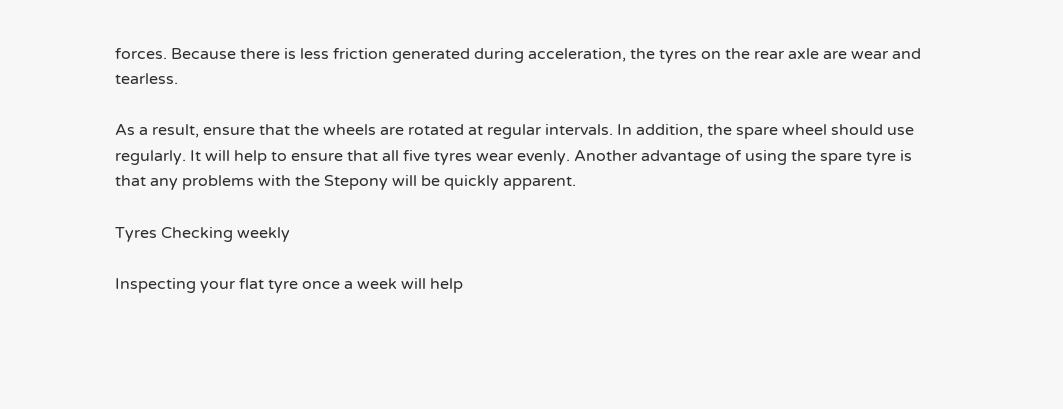forces. Because there is less friction generated during acceleration, the tyres on the rear axle are wear and tearless.

As a result, ensure that the wheels are rotated at regular intervals. In addition, the spare wheel should use regularly. It will help to ensure that all five tyres wear evenly. Another advantage of using the spare tyre is that any problems with the Stepony will be quickly apparent.

Tyres Checking weekly

Inspecting your flat tyre once a week will help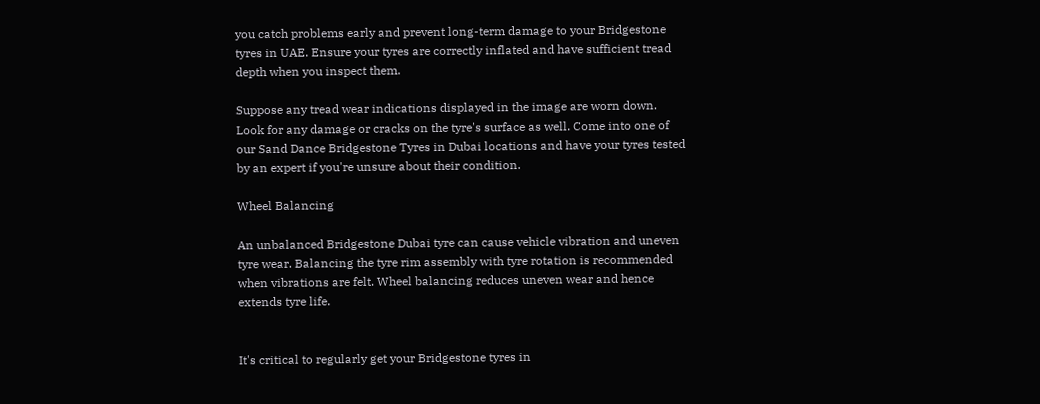you catch problems early and prevent long-term damage to your Bridgestone tyres in UAE. Ensure your tyres are correctly inflated and have sufficient tread depth when you inspect them.

Suppose any tread wear indications displayed in the image are worn down. Look for any damage or cracks on the tyre's surface as well. Come into one of our Sand Dance Bridgestone Tyres in Dubai locations and have your tyres tested by an expert if you're unsure about their condition.

Wheel Balancing

An unbalanced Bridgestone Dubai tyre can cause vehicle vibration and uneven tyre wear. Balancing the tyre rim assembly with tyre rotation is recommended when vibrations are felt. Wheel balancing reduces uneven wear and hence extends tyre life.


It's critical to regularly get your Bridgestone tyres in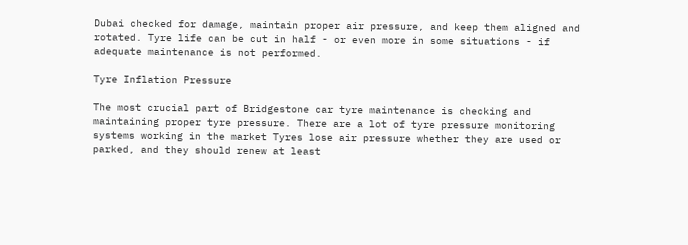Dubai checked for damage, maintain proper air pressure, and keep them aligned and rotated. Tyre life can be cut in half - or even more in some situations - if adequate maintenance is not performed.

Tyre Inflation Pressure

The most crucial part of Bridgestone car tyre maintenance is checking and maintaining proper tyre pressure. There are a lot of tyre pressure monitoring systems working in the market Tyres lose air pressure whether they are used or parked, and they should renew at least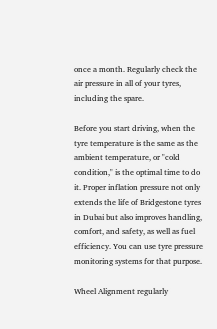once a month. Regularly check the air pressure in all of your tyres, including the spare.

Before you start driving, when the tyre temperature is the same as the ambient temperature, or "cold condition," is the optimal time to do it. Proper inflation pressure not only extends the life of Bridgestone tyres in Dubai but also improves handling, comfort, and safety, as well as fuel efficiency. You can use tyre pressure monitoring systems for that purpose.

Wheel Alignment regularly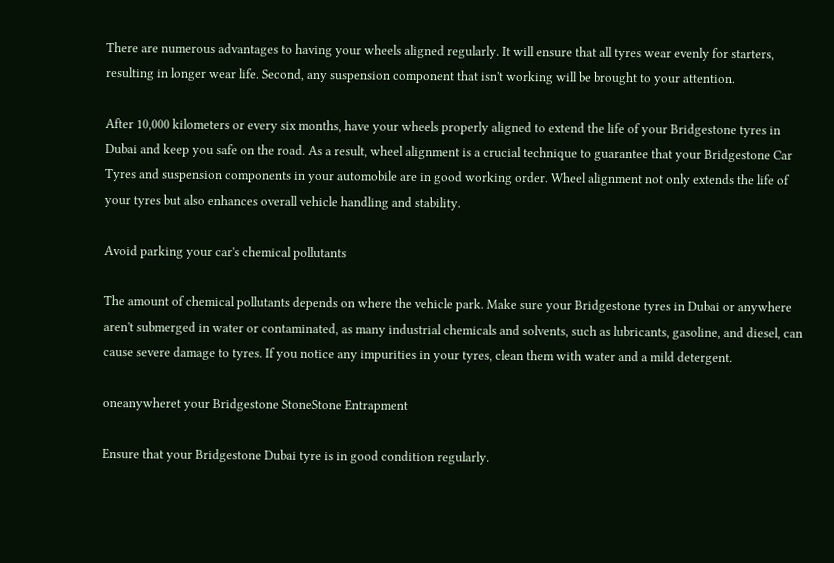There are numerous advantages to having your wheels aligned regularly. It will ensure that all tyres wear evenly for starters, resulting in longer wear life. Second, any suspension component that isn't working will be brought to your attention.

After 10,000 kilometers or every six months, have your wheels properly aligned to extend the life of your Bridgestone tyres in Dubai and keep you safe on the road. As a result, wheel alignment is a crucial technique to guarantee that your Bridgestone Car Tyres and suspension components in your automobile are in good working order. Wheel alignment not only extends the life of your tyres but also enhances overall vehicle handling and stability.

Avoid parking your car's chemical pollutants

The amount of chemical pollutants depends on where the vehicle park. Make sure your Bridgestone tyres in Dubai or anywhere aren't submerged in water or contaminated, as many industrial chemicals and solvents, such as lubricants, gasoline, and diesel, can cause severe damage to tyres. If you notice any impurities in your tyres, clean them with water and a mild detergent.

oneanywheret your Bridgestone StoneStone Entrapment

Ensure that your Bridgestone Dubai tyre is in good condition regularly.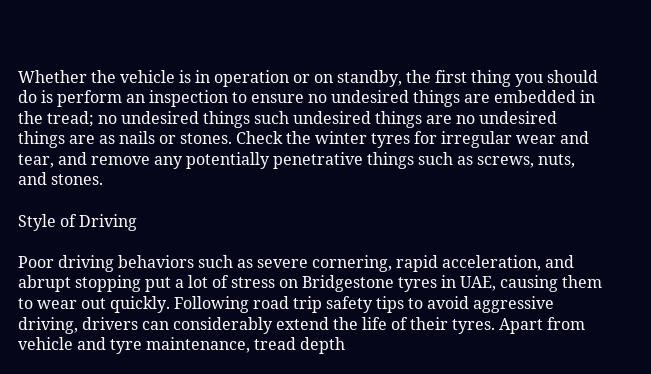Whether the vehicle is in operation or on standby, the first thing you should do is perform an inspection to ensure no undesired things are embedded in the tread; no undesired things such undesired things are no undesired things are as nails or stones. Check the winter tyres for irregular wear and tear, and remove any potentially penetrative things such as screws, nuts, and stones.

Style of Driving

Poor driving behaviors such as severe cornering, rapid acceleration, and abrupt stopping put a lot of stress on Bridgestone tyres in UAE, causing them to wear out quickly. Following road trip safety tips to avoid aggressive driving, drivers can considerably extend the life of their tyres. Apart from vehicle and tyre maintenance, tread depth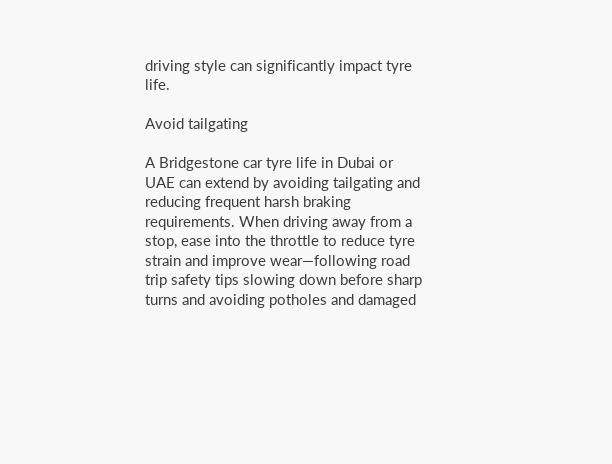driving style can significantly impact tyre life.

Avoid tailgating

A Bridgestone car tyre life in Dubai or UAE can extend by avoiding tailgating and reducing frequent harsh braking requirements. When driving away from a stop, ease into the throttle to reduce tyre strain and improve wear—following road trip safety tips slowing down before sharp turns and avoiding potholes and damaged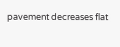pavement decreases flat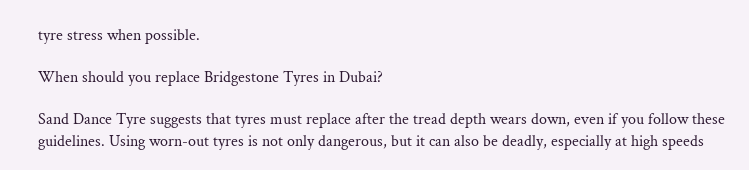tyre stress when possible.

When should you replace Bridgestone Tyres in Dubai?

Sand Dance Tyre suggests that tyres must replace after the tread depth wears down, even if you follow these guidelines. Using worn-out tyres is not only dangerous, but it can also be deadly, especially at high speeds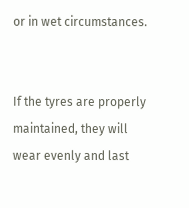or in wet circumstances.


If the tyres are properly maintained, they will wear evenly and last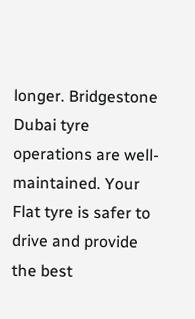longer. Bridgestone Dubai tyre operations are well-maintained. Your Flat tyre is safer to drive and provide the best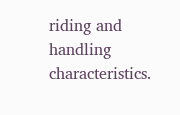riding and handling characteristics.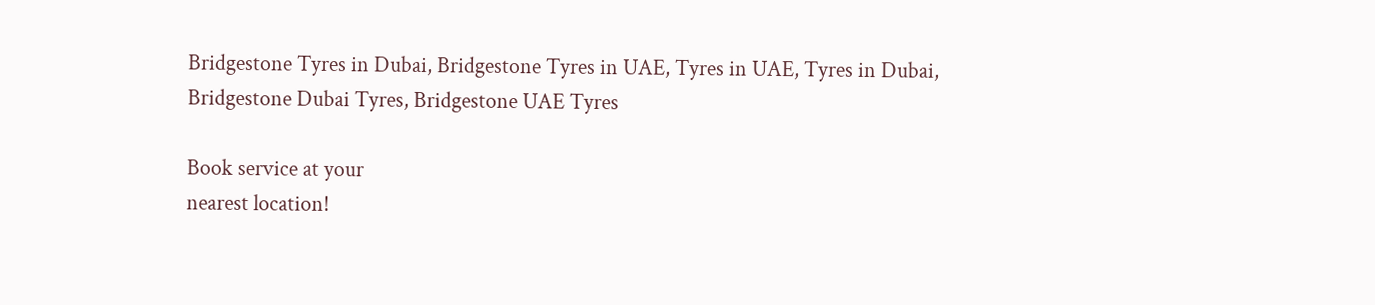Bridgestone Tyres in Dubai, Bridgestone Tyres in UAE, Tyres in UAE, Tyres in Dubai, Bridgestone Dubai Tyres, Bridgestone UAE Tyres

Book service at your
nearest location!